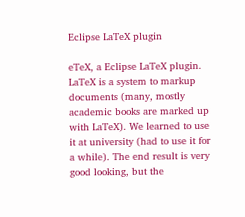Eclipse LaTeX plugin

eTeX, a Eclipse LaTeX plugin. LaTeX is a system to markup documents (many, mostly academic books are marked up with LaTeX). We learned to use it at university (had to use it for a while). The end result is very good looking, but the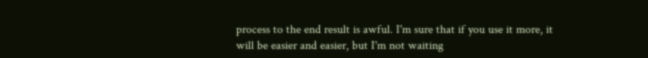process to the end result is awful. I'm sure that if you use it more, it will be easier and easier, but I'm not waiting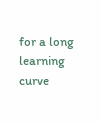for a long learning curve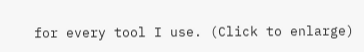for every tool I use. (Click to enlarge)